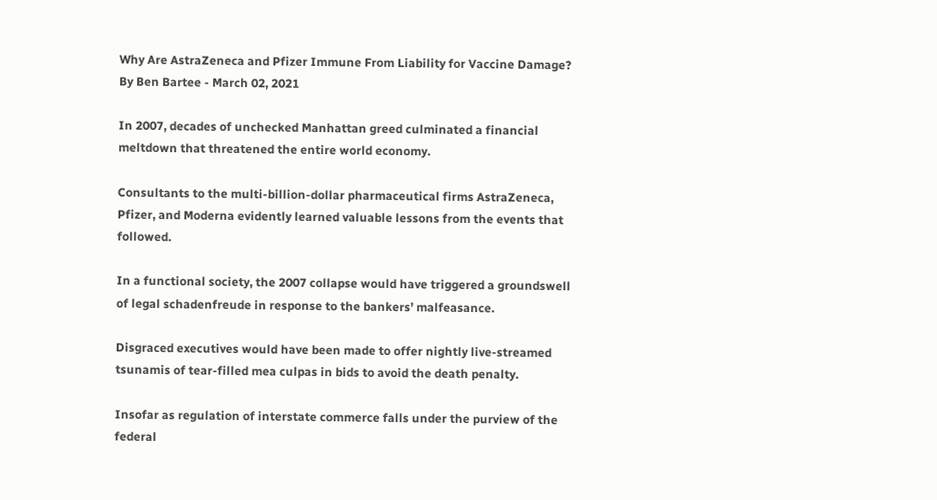Why Are AstraZeneca and Pfizer Immune From Liability for Vaccine Damage?
By Ben Bartee - March 02, 2021

In 2007, decades of unchecked Manhattan greed culminated a financial meltdown that threatened the entire world economy.

Consultants to the multi-billion-dollar pharmaceutical firms AstraZeneca, Pfizer, and Moderna evidently learned valuable lessons from the events that followed.

In a functional society, the 2007 collapse would have triggered a groundswell of legal schadenfreude in response to the bankers’ malfeasance.

Disgraced executives would have been made to offer nightly live-streamed tsunamis of tear-filled mea culpas in bids to avoid the death penalty.

Insofar as regulation of interstate commerce falls under the purview of the federal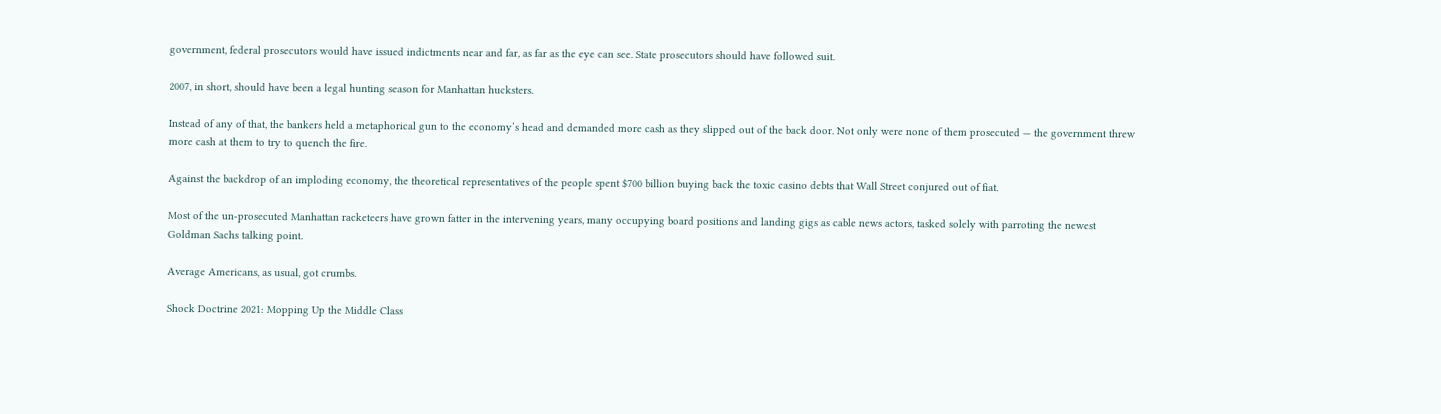government, federal prosecutors would have issued indictments near and far, as far as the eye can see. State prosecutors should have followed suit.

2007, in short, should have been a legal hunting season for Manhattan hucksters.

Instead of any of that, the bankers held a metaphorical gun to the economy’s head and demanded more cash as they slipped out of the back door. Not only were none of them prosecuted — the government threw more cash at them to try to quench the fire.

Against the backdrop of an imploding economy, the theoretical representatives of the people spent $700 billion buying back the toxic casino debts that Wall Street conjured out of fiat.

Most of the un-prosecuted Manhattan racketeers have grown fatter in the intervening years, many occupying board positions and landing gigs as cable news actors, tasked solely with parroting the newest Goldman Sachs talking point.

Average Americans, as usual, got crumbs.

Shock Doctrine 2021: Mopping Up the Middle Class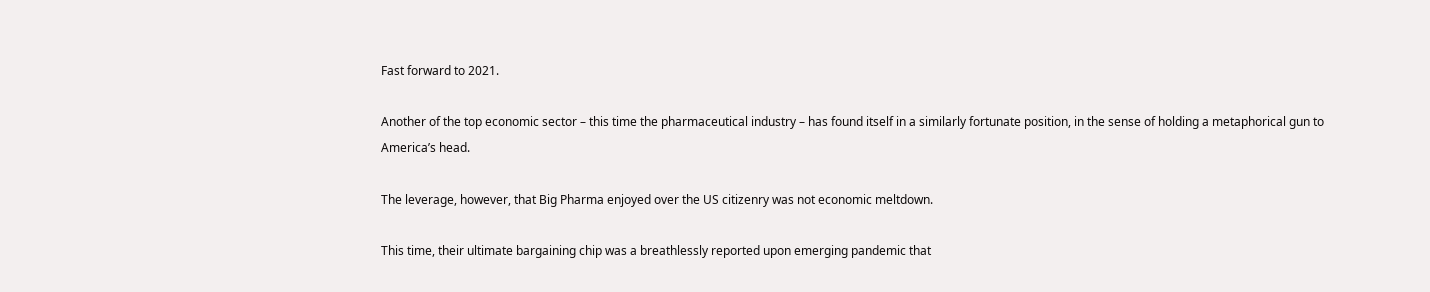Fast forward to 2021.

Another of the top economic sector – this time the pharmaceutical industry – has found itself in a similarly fortunate position, in the sense of holding a metaphorical gun to America’s head.

The leverage, however, that Big Pharma enjoyed over the US citizenry was not economic meltdown.

This time, their ultimate bargaining chip was a breathlessly reported upon emerging pandemic that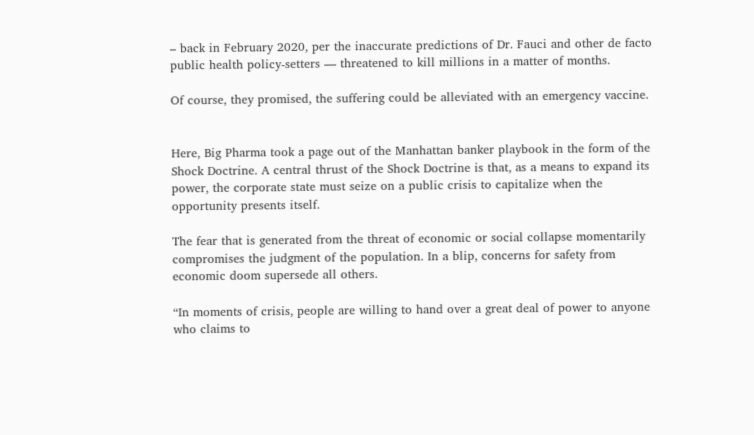– back in February 2020, per the inaccurate predictions of Dr. Fauci and other de facto public health policy-setters — threatened to kill millions in a matter of months.

Of course, they promised, the suffering could be alleviated with an emergency vaccine.


Here, Big Pharma took a page out of the Manhattan banker playbook in the form of the Shock Doctrine. A central thrust of the Shock Doctrine is that, as a means to expand its power, the corporate state must seize on a public crisis to capitalize when the opportunity presents itself.

The fear that is generated from the threat of economic or social collapse momentarily compromises the judgment of the population. In a blip, concerns for safety from economic doom supersede all others.

“In moments of crisis, people are willing to hand over a great deal of power to anyone who claims to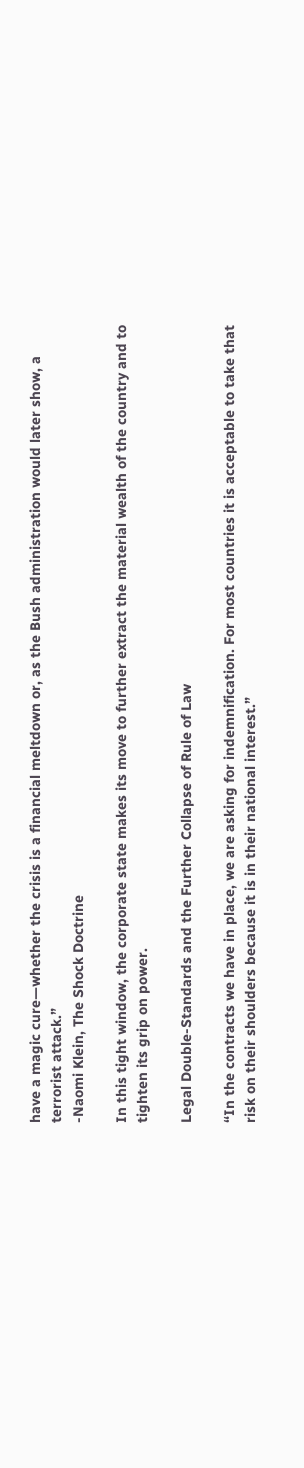have a magic cure—whether the crisis is a financial meltdown or, as the Bush administration would later show, a terrorist attack.”
-Naomi Klein, The Shock Doctrine

In this tight window, the corporate state makes its move to further extract the material wealth of the country and to tighten its grip on power.

Legal Double-Standards and the Further Collapse of Rule of Law

“In the contracts we have in place, we are asking for indemnification. For most countries it is acceptable to take that risk on their shoulders because it is in their national interest.”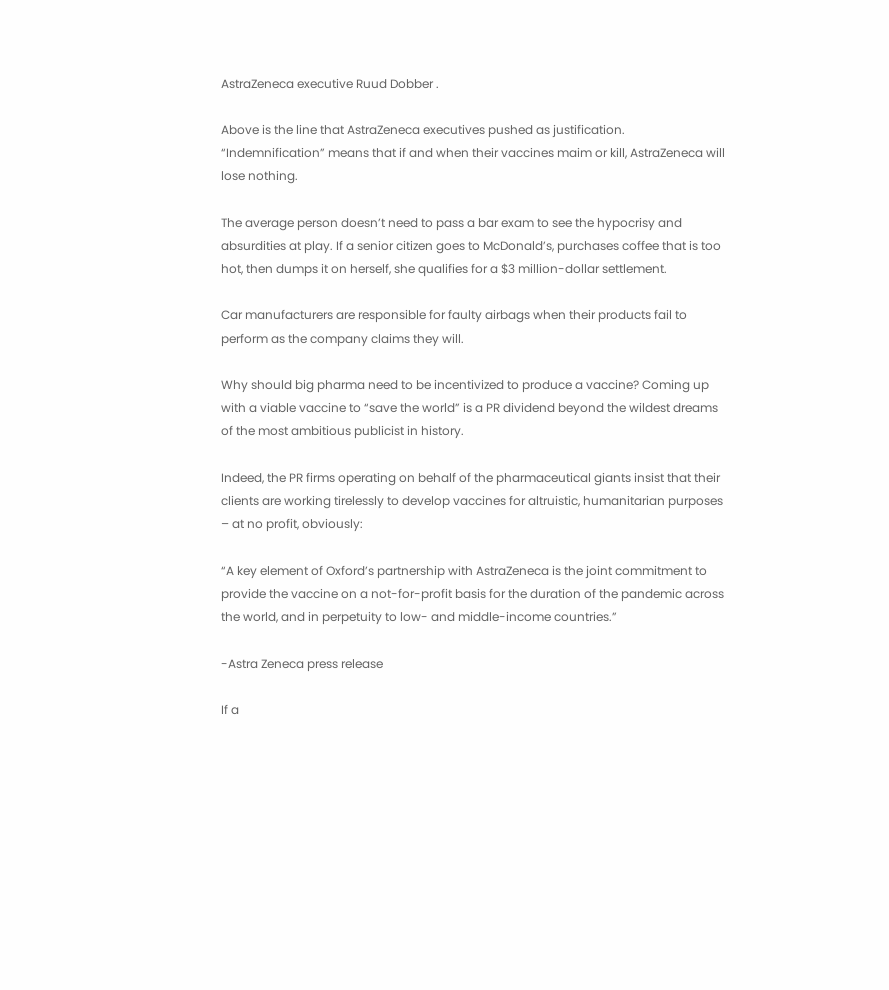AstraZeneca executive Ruud Dobber .

Above is the line that AstraZeneca executives pushed as justification. “Indemnification” means that if and when their vaccines maim or kill, AstraZeneca will lose nothing.

The average person doesn’t need to pass a bar exam to see the hypocrisy and absurdities at play. If a senior citizen goes to McDonald’s, purchases coffee that is too hot, then dumps it on herself, she qualifies for a $3 million-dollar settlement.

Car manufacturers are responsible for faulty airbags when their products fail to perform as the company claims they will.

Why should big pharma need to be incentivized to produce a vaccine? Coming up with a viable vaccine to “save the world” is a PR dividend beyond the wildest dreams of the most ambitious publicist in history.

Indeed, the PR firms operating on behalf of the pharmaceutical giants insist that their clients are working tirelessly to develop vaccines for altruistic, humanitarian purposes – at no profit, obviously:

“A key element of Oxford’s partnership with AstraZeneca is the joint commitment to provide the vaccine on a not-for-profit basis for the duration of the pandemic across the world, and in perpetuity to low- and middle-income countries.”

-Astra Zeneca press release

If a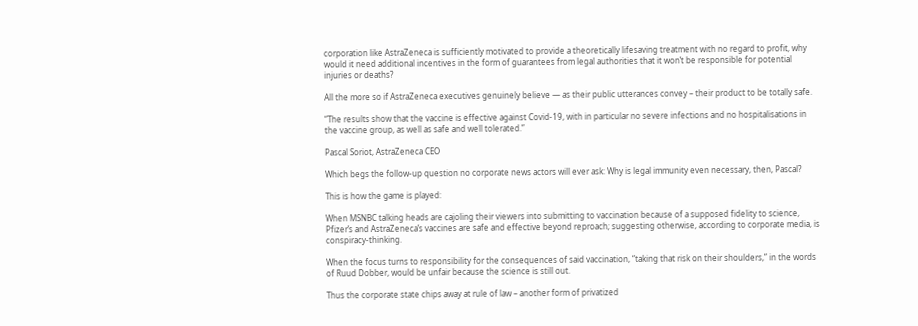corporation like AstraZeneca is sufficiently motivated to provide a theoretically lifesaving treatment with no regard to profit, why would it need additional incentives in the form of guarantees from legal authorities that it won’t be responsible for potential injuries or deaths?

All the more so if AstraZeneca executives genuinely believe — as their public utterances convey – their product to be totally safe.

“The results show that the vaccine is effective against Covid-19, with in particular no severe infections and no hospitalisations in the vaccine group, as well as safe and well tolerated.”

Pascal Soriot, AstraZeneca CEO

Which begs the follow-up question no corporate news actors will ever ask: Why is legal immunity even necessary, then, Pascal?

This is how the game is played:

When MSNBC talking heads are cajoling their viewers into submitting to vaccination because of a supposed fidelity to science, Pfizer’s and AstraZeneca’s vaccines are safe and effective beyond reproach; suggesting otherwise, according to corporate media, is conspiracy-thinking.

When the focus turns to responsibility for the consequences of said vaccination, “taking that risk on their shoulders,” in the words of Ruud Dobber, would be unfair because the science is still out.

Thus the corporate state chips away at rule of law – another form of privatized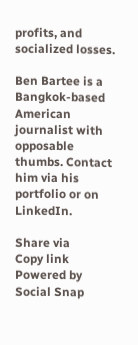profits, and socialized losses.

Ben Bartee is a Bangkok-based American journalist with opposable thumbs. Contact him via his portfolio or on LinkedIn.

Share via
Copy link
Powered by Social Snap